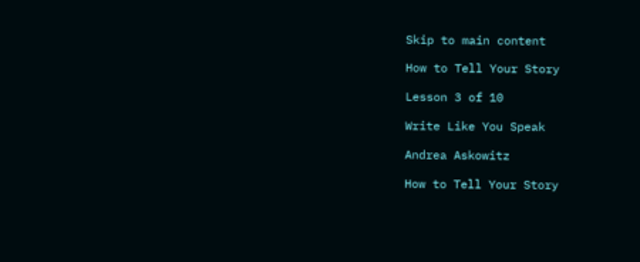Skip to main content

How to Tell Your Story

Lesson 3 of 10

Write Like You Speak

Andrea Askowitz

How to Tell Your Story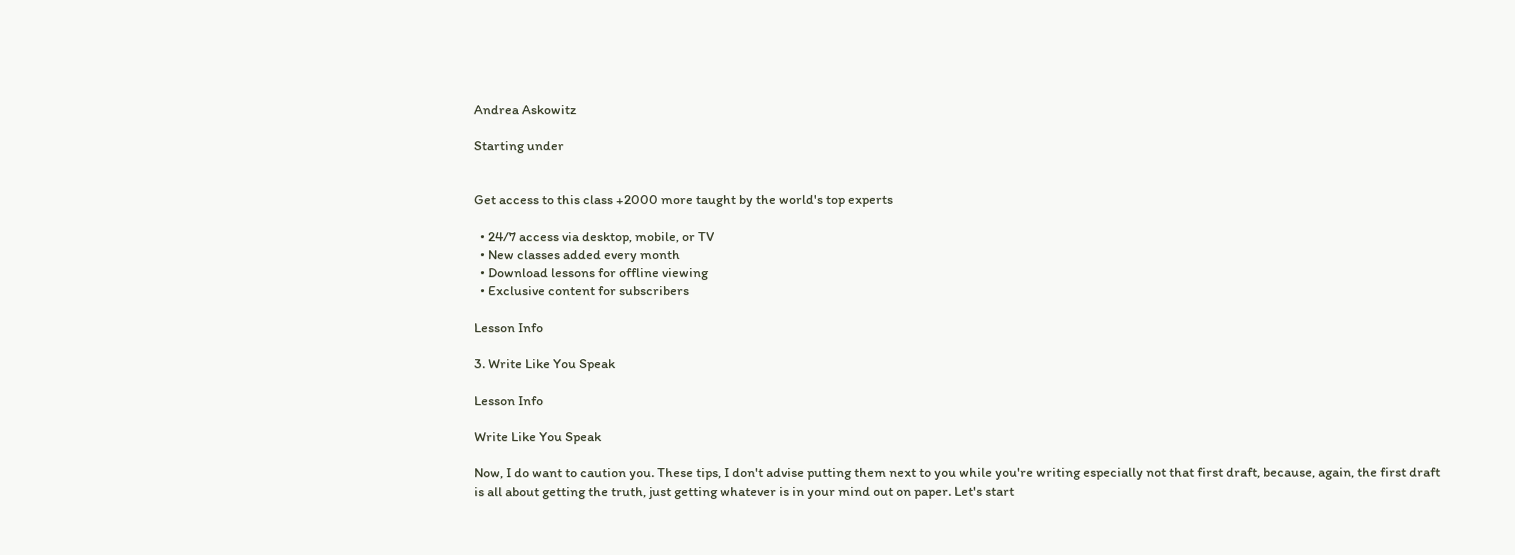Andrea Askowitz

Starting under


Get access to this class +2000 more taught by the world's top experts

  • 24/7 access via desktop, mobile, or TV
  • New classes added every month
  • Download lessons for offline viewing
  • Exclusive content for subscribers

Lesson Info

3. Write Like You Speak

Lesson Info

Write Like You Speak

Now, I do want to caution you. These tips, I don't advise putting them next to you while you're writing especially not that first draft, because, again, the first draft is all about getting the truth, just getting whatever is in your mind out on paper. Let's start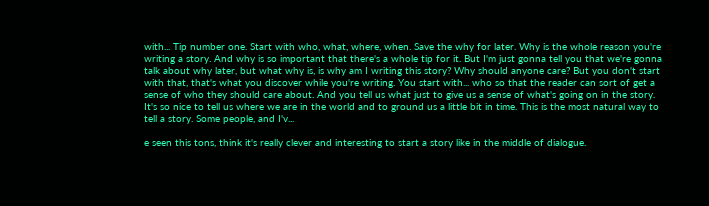with... Tip number one. Start with who, what, where, when. Save the why for later. Why is the whole reason you're writing a story. And why is so important that there's a whole tip for it. But I'm just gonna tell you that we're gonna talk about why later, but what why is, is why am I writing this story? Why should anyone care? But you don't start with that, that's what you discover while you're writing. You start with... who so that the reader can sort of get a sense of who they should care about. And you tell us what just to give us a sense of what's going on in the story. It's so nice to tell us where we are in the world and to ground us a little bit in time. This is the most natural way to tell a story. Some people, and I'v...

e seen this tons, think it's really clever and interesting to start a story like in the middle of dialogue.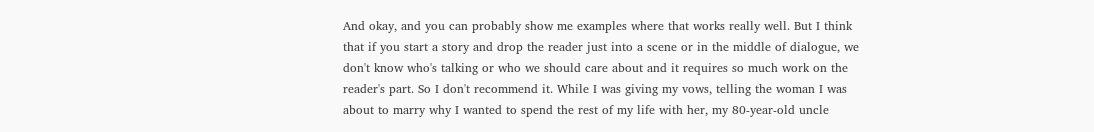And okay, and you can probably show me examples where that works really well. But I think that if you start a story and drop the reader just into a scene or in the middle of dialogue, we don't know who's talking or who we should care about and it requires so much work on the reader's part. So I don't recommend it. While I was giving my vows, telling the woman I was about to marry why I wanted to spend the rest of my life with her, my 80-year-old uncle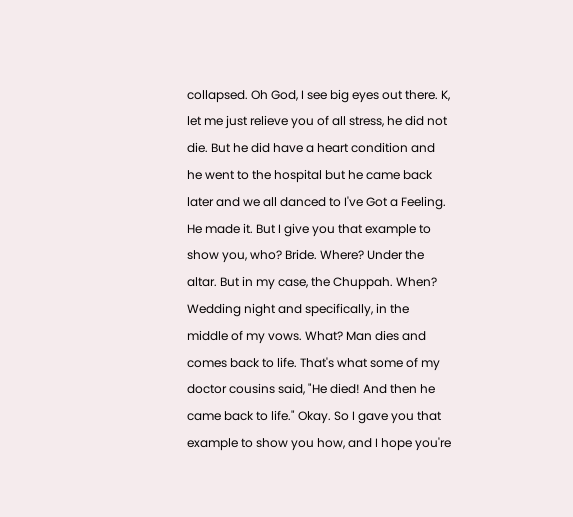collapsed. Oh God, I see big eyes out there. K, let me just relieve you of all stress, he did not die. But he did have a heart condition and he went to the hospital but he came back later and we all danced to I've Got a Feeling. He made it. But I give you that example to show you, who? Bride. Where? Under the altar. But in my case, the Chuppah. When? Wedding night and specifically, in the middle of my vows. What? Man dies and comes back to life. That's what some of my doctor cousins said, "He died! And then he came back to life." Okay. So I gave you that example to show you how, and I hope you're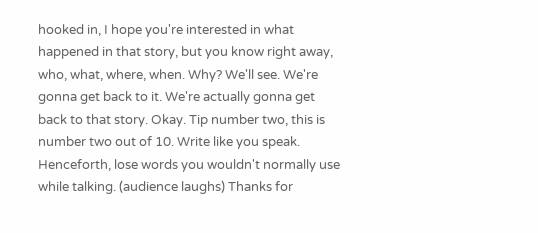hooked in, I hope you're interested in what happened in that story, but you know right away, who, what, where, when. Why? We'll see. We're gonna get back to it. We're actually gonna get back to that story. Okay. Tip number two, this is number two out of 10. Write like you speak. Henceforth, lose words you wouldn't normally use while talking. (audience laughs) Thanks for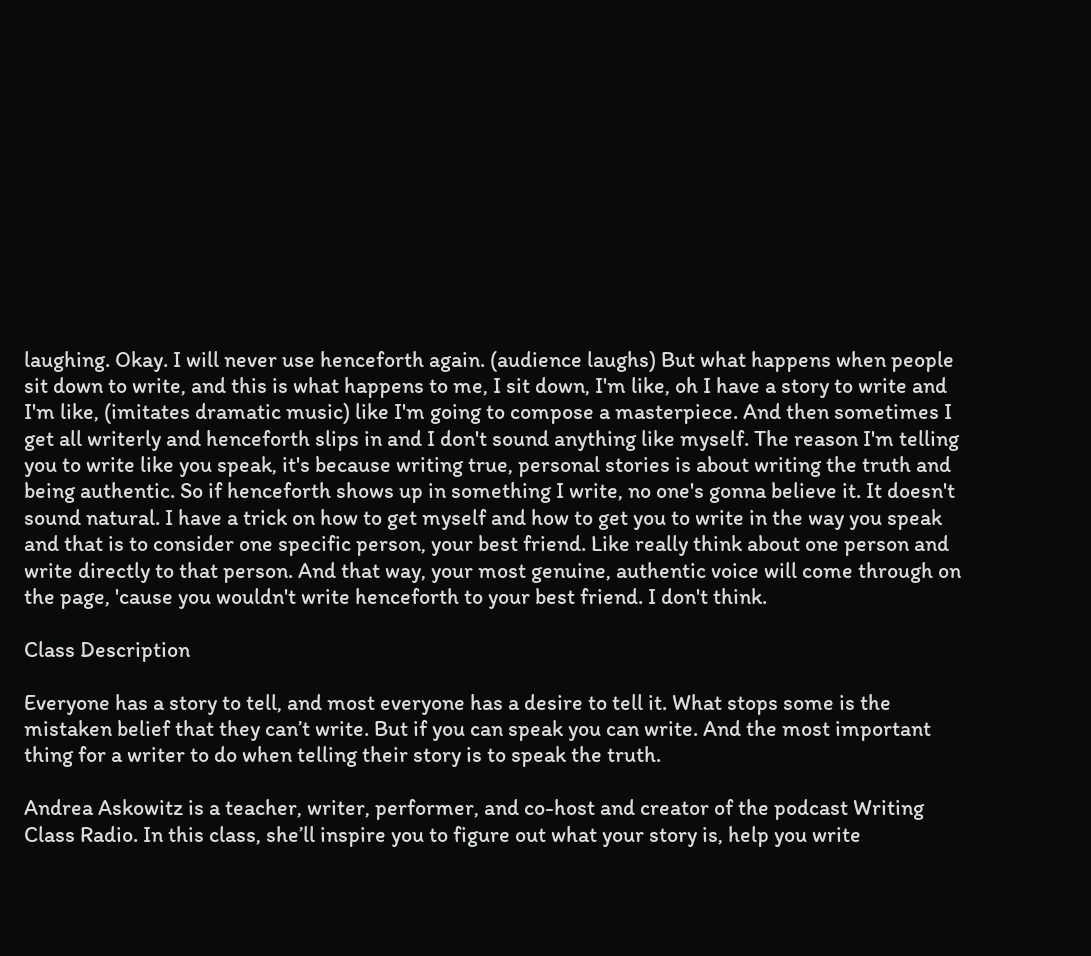laughing. Okay. I will never use henceforth again. (audience laughs) But what happens when people sit down to write, and this is what happens to me, I sit down, I'm like, oh I have a story to write and I'm like, (imitates dramatic music) like I'm going to compose a masterpiece. And then sometimes I get all writerly and henceforth slips in and I don't sound anything like myself. The reason I'm telling you to write like you speak, it's because writing true, personal stories is about writing the truth and being authentic. So if henceforth shows up in something I write, no one's gonna believe it. It doesn't sound natural. I have a trick on how to get myself and how to get you to write in the way you speak and that is to consider one specific person, your best friend. Like really think about one person and write directly to that person. And that way, your most genuine, authentic voice will come through on the page, 'cause you wouldn't write henceforth to your best friend. I don't think.

Class Description

Everyone has a story to tell, and most everyone has a desire to tell it. What stops some is the mistaken belief that they can’t write. But if you can speak you can write. And the most important thing for a writer to do when telling their story is to speak the truth.

Andrea Askowitz is a teacher, writer, performer, and co-host and creator of the podcast Writing Class Radio. In this class, she’ll inspire you to figure out what your story is, help you write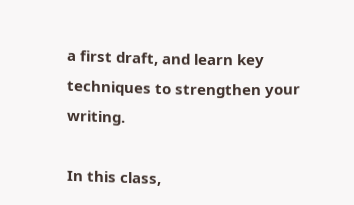a first draft, and learn key techniques to strengthen your writing.

In this class,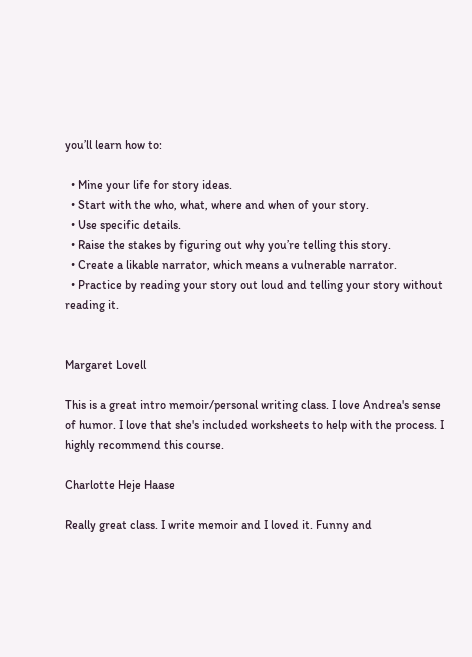you’ll learn how to:

  • Mine your life for story ideas.
  • Start with the who, what, where and when of your story.
  • Use specific details.
  • Raise the stakes by figuring out why you’re telling this story.
  • Create a likable narrator, which means a vulnerable narrator.
  • Practice by reading your story out loud and telling your story without reading it.


Margaret Lovell

This is a great intro memoir/personal writing class. I love Andrea's sense of humor. I love that she's included worksheets to help with the process. I highly recommend this course.

Charlotte Heje Haase

Really great class. I write memoir and I loved it. Funny and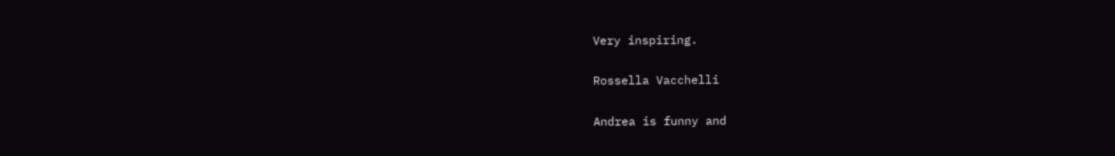Very inspiring.

Rossella Vacchelli

Andrea is funny and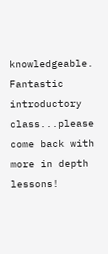knowledgeable. Fantastic introductory class...please come back with more in depth lessons!